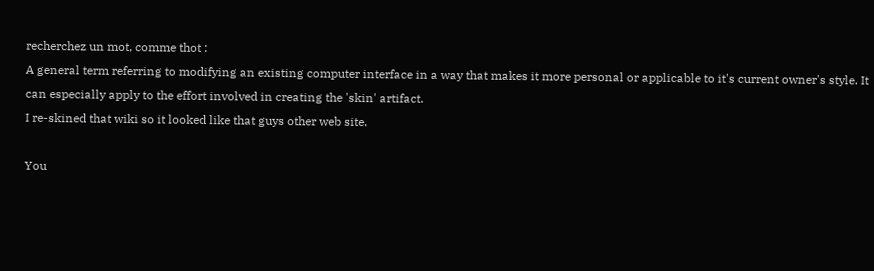recherchez un mot, comme thot :
A general term referring to modifying an existing computer interface in a way that makes it more personal or applicable to it's current owner's style. It can especially apply to the effort involved in creating the 'skin' artifact.
I re-skined that wiki so it looked like that guys other web site.

You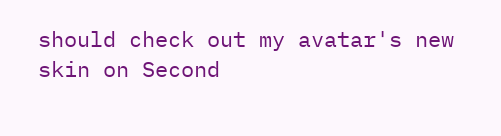should check out my avatar's new skin on Second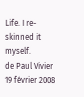Life. I re-skinned it myself.
de Paul Vivier 19 février 2008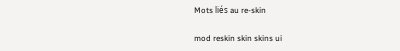Mots liés au re-skin

mod reskin skin skins ui